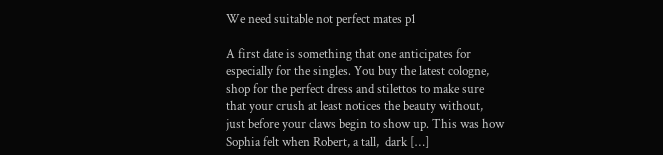We need suitable not perfect mates p1

A first date is something that one anticipates for especially for the singles. You buy the latest cologne, shop for the perfect dress and stilettos to make sure that your crush at least notices the beauty without,  just before your claws begin to show up. This was how Sophia felt when Robert, a tall,  dark […]